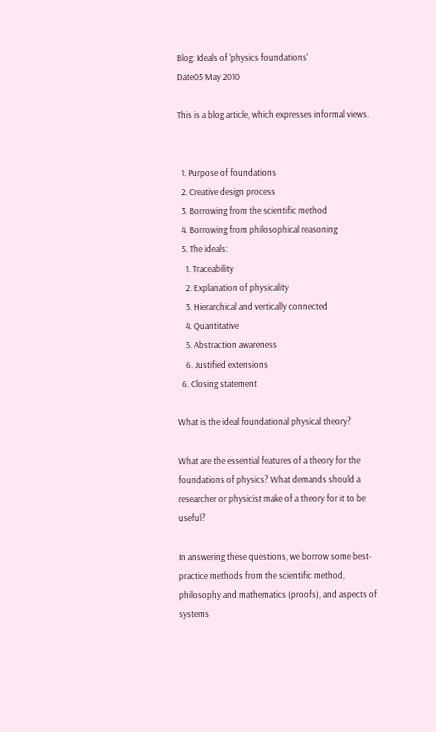Blog: Ideals of 'physics foundations'
Date05 May 2010

This is a blog article, which expresses informal views.


  1. Purpose of foundations
  2. Creative design process
  3. Borrowing from the scientific method
  4. Borrowing from philosophical reasoning
  5. The ideals:
    1. Traceability
    2. Explanation of physicality
    3. Hierarchical and vertically connected
    4. Quantitative
    5. Abstraction awareness
    6. Justified extensions
  6. Closing statement

What is the ideal foundational physical theory?

What are the essential features of a theory for the foundations of physics? What demands should a researcher or physicist make of a theory for it to be useful?

In answering these questions, we borrow some best-practice methods from the scientific method, philosophy and mathematics (proofs), and aspects of systems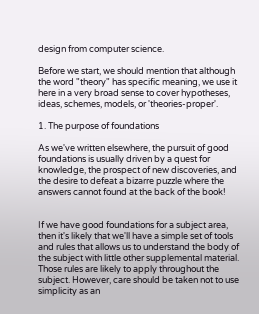design from computer science.

Before we start, we should mention that although the word "theory" has specific meaning, we use it here in a very broad sense to cover hypotheses, ideas, schemes, models, or 'theories-proper'.

1. The purpose of foundations

As we've written elsewhere, the pursuit of good foundations is usually driven by a quest for knowledge, the prospect of new discoveries, and the desire to defeat a bizarre puzzle where the answers cannot found at the back of the book!


If we have good foundations for a subject area, then it's likely that we'll have a simple set of tools and rules that allows us to understand the body of the subject with little other supplemental material. Those rules are likely to apply throughout the subject. However, care should be taken not to use simplicity as an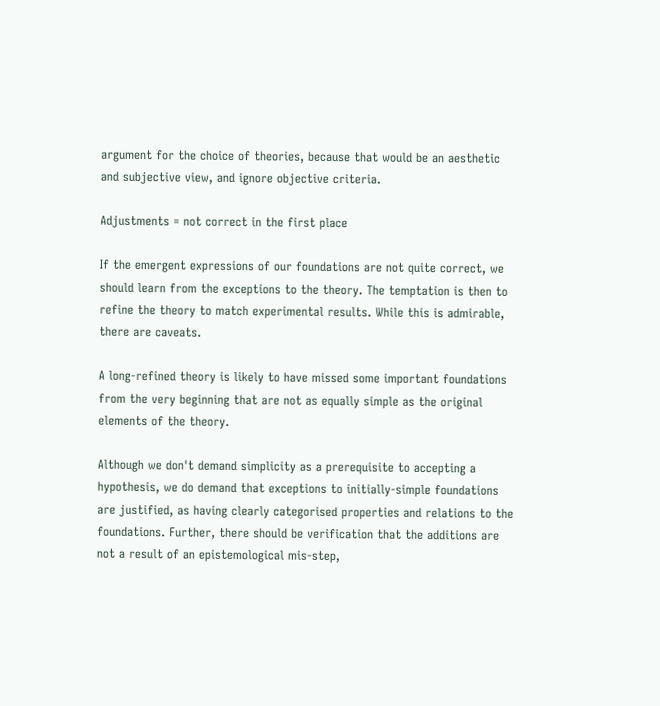argument for the choice of theories, because that would be an aesthetic and subjective view, and ignore objective criteria.

Adjustments = not correct in the first place

If the emergent expressions of our foundations are not quite correct, we should learn from the exceptions to the theory. The temptation is then to refine the theory to match experimental results. While this is admirable, there are caveats.

A long-refined theory is likely to have missed some important foundations from the very beginning that are not as equally simple as the original elements of the theory.

Although we don't demand simplicity as a prerequisite to accepting a hypothesis, we do demand that exceptions to initially-simple foundations are justified, as having clearly categorised properties and relations to the foundations. Further, there should be verification that the additions are not a result of an epistemological mis-step,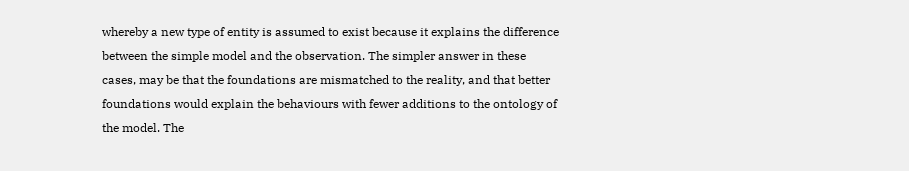whereby a new type of entity is assumed to exist because it explains the difference between the simple model and the observation. The simpler answer in these cases, may be that the foundations are mismatched to the reality, and that better foundations would explain the behaviours with fewer additions to the ontology of the model. The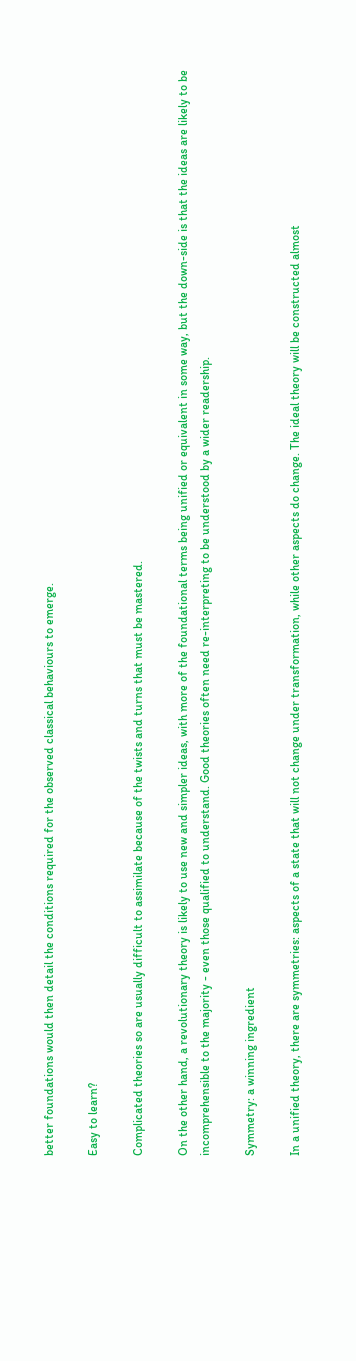better foundations would then detail the conditions required for the observed classical behaviours to emerge.

Easy to learn?

Complicated theories so are usually difficult to assimilate because of the twists and turns that must be mastered.

On the other hand, a revolutionary theory is likely to use new and simpler ideas, with more of the foundational terms being unified or equivalent in some way, but the down-side is that the ideas are likely to be incomprehensible to the majority - even those qualified to understand. Good theories often need re-interpreting to be understood by a wider readership.

Symmetry: a winning ingredient

In a unified theory, there are symmetries: aspects of a state that will not change under transformation, while other aspects do change. The ideal theory will be constructed almost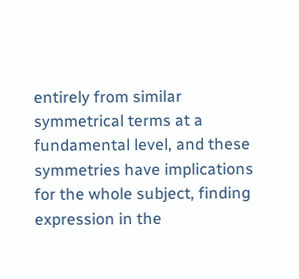entirely from similar symmetrical terms at a fundamental level, and these symmetries have implications for the whole subject, finding expression in the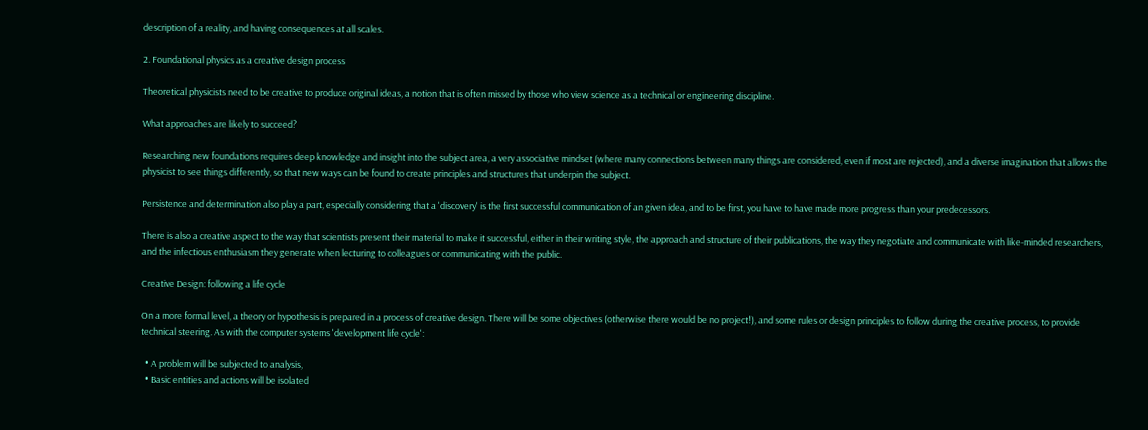description of a reality, and having consequences at all scales.

2. Foundational physics as a creative design process

Theoretical physicists need to be creative to produce original ideas, a notion that is often missed by those who view science as a technical or engineering discipline.

What approaches are likely to succeed?

Researching new foundations requires deep knowledge and insight into the subject area, a very associative mindset (where many connections between many things are considered, even if most are rejected), and a diverse imagination that allows the physicist to see things differently, so that new ways can be found to create principles and structures that underpin the subject.

Persistence and determination also play a part, especially considering that a 'discovery' is the first successful communication of an given idea, and to be first, you have to have made more progress than your predecessors.

There is also a creative aspect to the way that scientists present their material to make it successful, either in their writing style, the approach and structure of their publications, the way they negotiate and communicate with like-minded researchers, and the infectious enthusiasm they generate when lecturing to colleagues or communicating with the public.

Creative Design: following a life cycle

On a more formal level, a theory or hypothesis is prepared in a process of creative design. There will be some objectives (otherwise there would be no project!), and some rules or design principles to follow during the creative process, to provide technical steering. As with the computer systems 'development life cycle':

  • A problem will be subjected to analysis,
  • Basic entities and actions will be isolated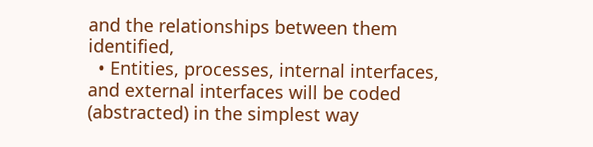and the relationships between them identified,
  • Entities, processes, internal interfaces, and external interfaces will be coded (abstracted) in the simplest way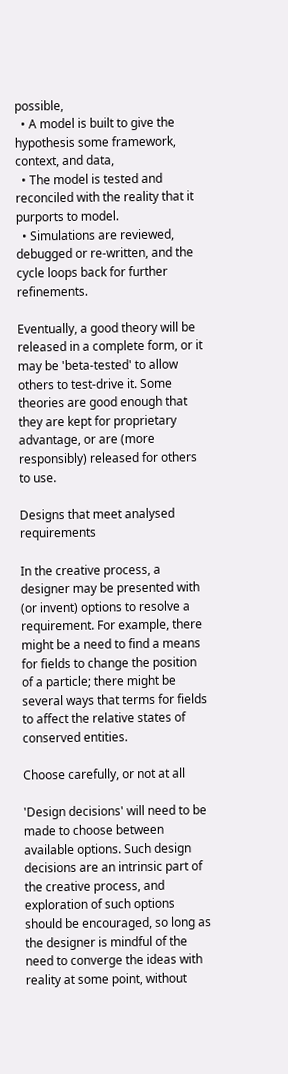possible,
  • A model is built to give the hypothesis some framework, context, and data,
  • The model is tested and reconciled with the reality that it purports to model.
  • Simulations are reviewed, debugged or re-written, and the cycle loops back for further refinements.

Eventually, a good theory will be released in a complete form, or it may be 'beta-tested' to allow others to test-drive it. Some theories are good enough that they are kept for proprietary advantage, or are (more responsibly) released for others to use.

Designs that meet analysed requirements

In the creative process, a designer may be presented with (or invent) options to resolve a requirement. For example, there might be a need to find a means for fields to change the position of a particle; there might be several ways that terms for fields to affect the relative states of conserved entities.

Choose carefully, or not at all

'Design decisions' will need to be made to choose between available options. Such design decisions are an intrinsic part of the creative process, and exploration of such options should be encouraged, so long as the designer is mindful of the need to converge the ideas with reality at some point, without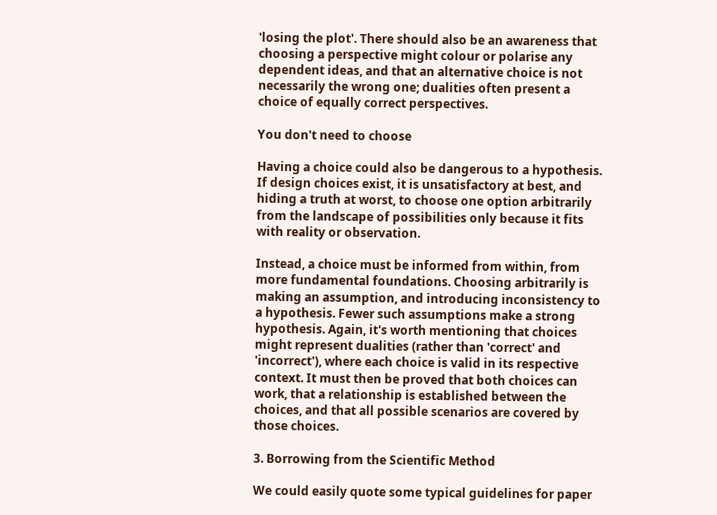'losing the plot'. There should also be an awareness that choosing a perspective might colour or polarise any dependent ideas, and that an alternative choice is not necessarily the wrong one; dualities often present a choice of equally correct perspectives.

You don't need to choose

Having a choice could also be dangerous to a hypothesis. If design choices exist, it is unsatisfactory at best, and hiding a truth at worst, to choose one option arbitrarily from the landscape of possibilities only because it fits with reality or observation.

Instead, a choice must be informed from within, from more fundamental foundations. Choosing arbitrarily is making an assumption, and introducing inconsistency to a hypothesis. Fewer such assumptions make a strong hypothesis. Again, it's worth mentioning that choices might represent dualities (rather than 'correct' and 'incorrect'), where each choice is valid in its respective context. It must then be proved that both choices can work, that a relationship is established between the choices, and that all possible scenarios are covered by those choices.

3. Borrowing from the Scientific Method

We could easily quote some typical guidelines for paper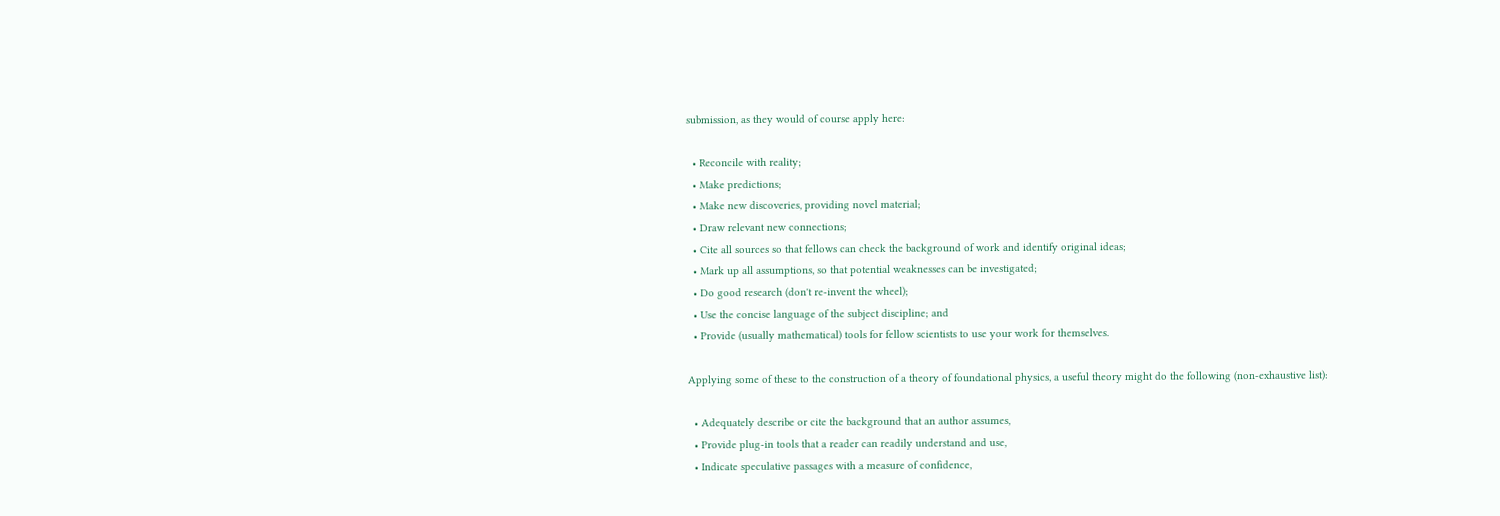submission, as they would of course apply here:

  • Reconcile with reality;
  • Make predictions;
  • Make new discoveries, providing novel material;
  • Draw relevant new connections;
  • Cite all sources so that fellows can check the background of work and identify original ideas;
  • Mark up all assumptions, so that potential weaknesses can be investigated;
  • Do good research (don't re-invent the wheel);
  • Use the concise language of the subject discipline; and
  • Provide (usually mathematical) tools for fellow scientists to use your work for themselves.

Applying some of these to the construction of a theory of foundational physics, a useful theory might do the following (non-exhaustive list):

  • Adequately describe or cite the background that an author assumes,
  • Provide plug-in tools that a reader can readily understand and use,
  • Indicate speculative passages with a measure of confidence,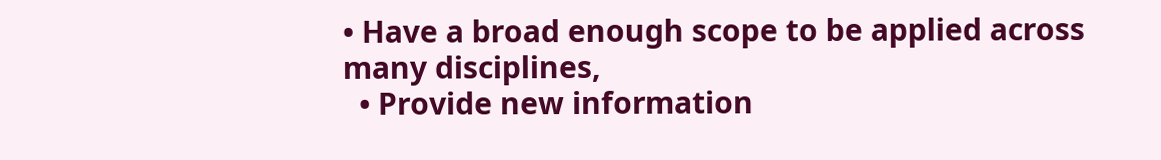• Have a broad enough scope to be applied across many disciplines,
  • Provide new information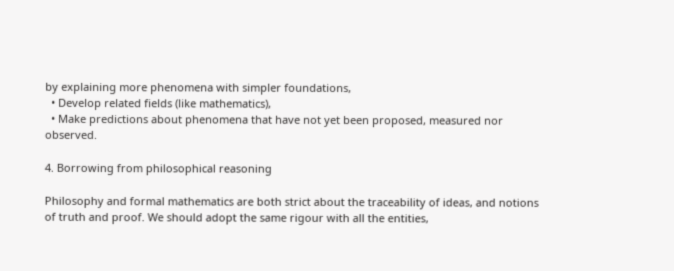by explaining more phenomena with simpler foundations,
  • Develop related fields (like mathematics),
  • Make predictions about phenomena that have not yet been proposed, measured nor observed.

4. Borrowing from philosophical reasoning

Philosophy and formal mathematics are both strict about the traceability of ideas, and notions of truth and proof. We should adopt the same rigour with all the entities,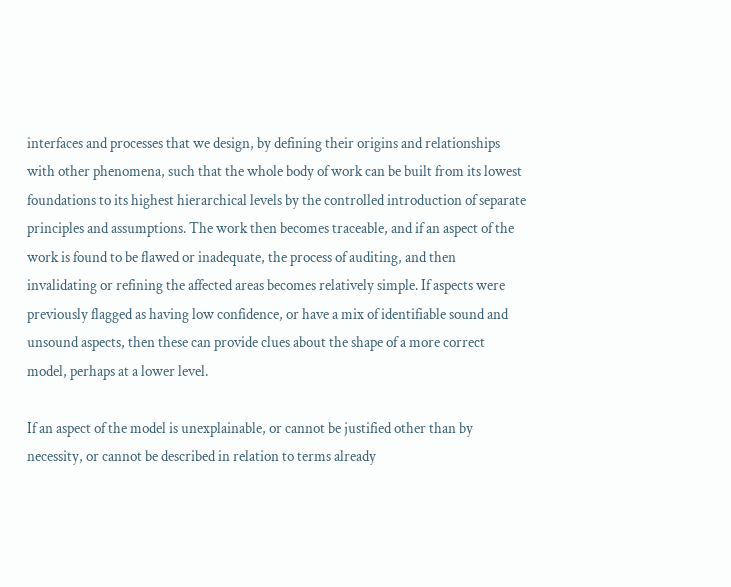interfaces and processes that we design, by defining their origins and relationships with other phenomena, such that the whole body of work can be built from its lowest foundations to its highest hierarchical levels by the controlled introduction of separate principles and assumptions. The work then becomes traceable, and if an aspect of the work is found to be flawed or inadequate, the process of auditing, and then invalidating or refining the affected areas becomes relatively simple. If aspects were previously flagged as having low confidence, or have a mix of identifiable sound and unsound aspects, then these can provide clues about the shape of a more correct model, perhaps at a lower level.

If an aspect of the model is unexplainable, or cannot be justified other than by necessity, or cannot be described in relation to terms already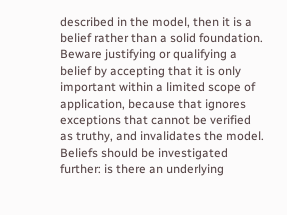described in the model, then it is a belief rather than a solid foundation. Beware justifying or qualifying a belief by accepting that it is only important within a limited scope of application, because that ignores exceptions that cannot be verified as truthy, and invalidates the model. Beliefs should be investigated further: is there an underlying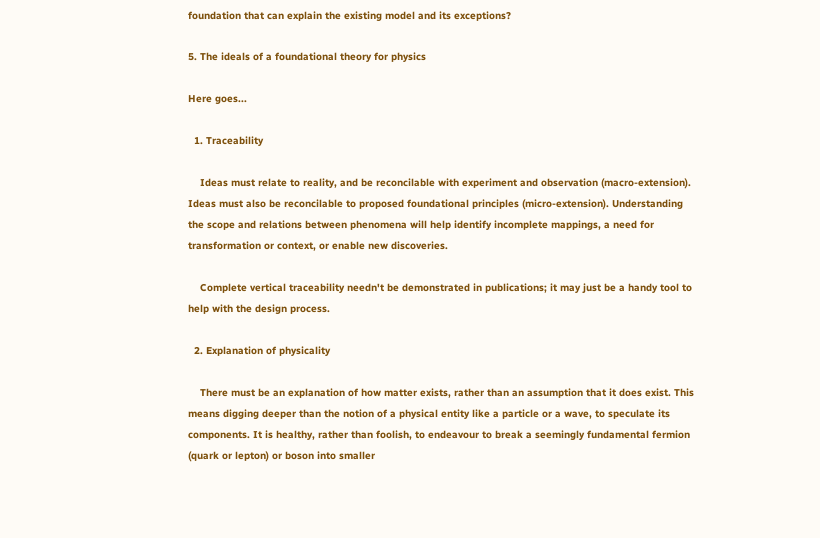foundation that can explain the existing model and its exceptions?

5. The ideals of a foundational theory for physics

Here goes...

  1. Traceability

    Ideas must relate to reality, and be reconcilable with experiment and observation (macro-extension). Ideas must also be reconcilable to proposed foundational principles (micro-extension). Understanding the scope and relations between phenomena will help identify incomplete mappings, a need for transformation or context, or enable new discoveries.

    Complete vertical traceability needn't be demonstrated in publications; it may just be a handy tool to help with the design process.

  2. Explanation of physicality

    There must be an explanation of how matter exists, rather than an assumption that it does exist. This means digging deeper than the notion of a physical entity like a particle or a wave, to speculate its components. It is healthy, rather than foolish, to endeavour to break a seemingly fundamental fermion (quark or lepton) or boson into smaller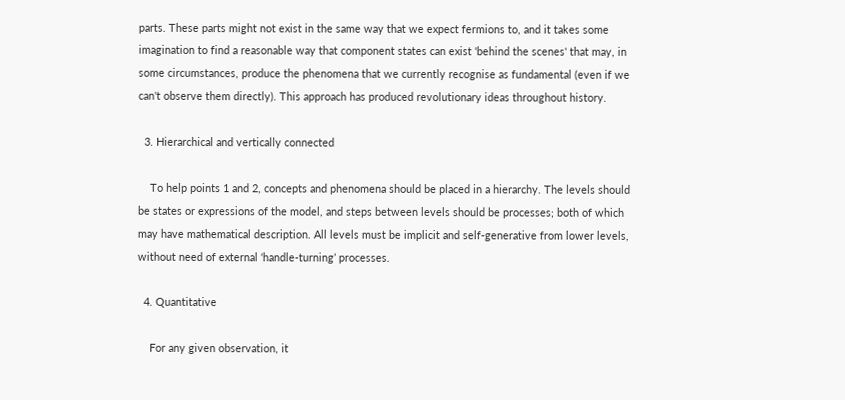parts. These parts might not exist in the same way that we expect fermions to, and it takes some imagination to find a reasonable way that component states can exist 'behind the scenes' that may, in some circumstances, produce the phenomena that we currently recognise as fundamental (even if we can't observe them directly). This approach has produced revolutionary ideas throughout history.

  3. Hierarchical and vertically connected

    To help points 1 and 2, concepts and phenomena should be placed in a hierarchy. The levels should be states or expressions of the model, and steps between levels should be processes; both of which may have mathematical description. All levels must be implicit and self-generative from lower levels, without need of external ‘handle-turning’ processes.

  4. Quantitative

    For any given observation, it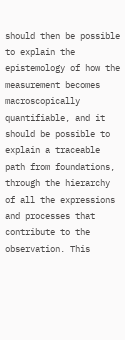should then be possible to explain the epistemology of how the measurement becomes macroscopically quantifiable, and it should be possible to explain a traceable path from foundations, through the hierarchy of all the expressions and processes that contribute to the observation. This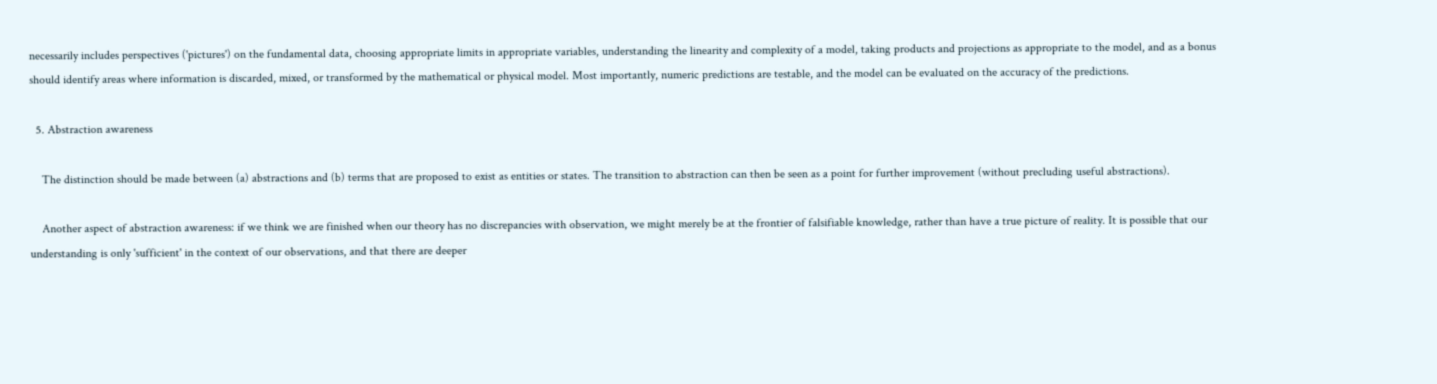necessarily includes perspectives ('pictures') on the fundamental data, choosing appropriate limits in appropriate variables, understanding the linearity and complexity of a model, taking products and projections as appropriate to the model, and as a bonus should identify areas where information is discarded, mixed, or transformed by the mathematical or physical model. Most importantly, numeric predictions are testable, and the model can be evaluated on the accuracy of the predictions.

  5. Abstraction awareness

    The distinction should be made between (a) abstractions and (b) terms that are proposed to exist as entities or states. The transition to abstraction can then be seen as a point for further improvement (without precluding useful abstractions).

    Another aspect of abstraction awareness: if we think we are finished when our theory has no discrepancies with observation, we might merely be at the frontier of falsifiable knowledge, rather than have a true picture of reality. It is possible that our understanding is only 'sufficient' in the context of our observations, and that there are deeper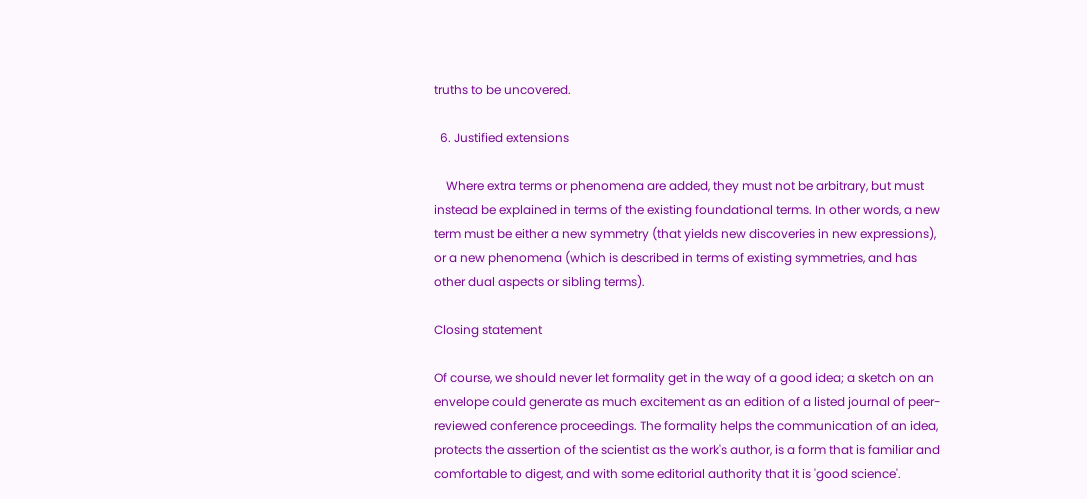truths to be uncovered.

  6. Justified extensions

    Where extra terms or phenomena are added, they must not be arbitrary, but must instead be explained in terms of the existing foundational terms. In other words, a new term must be either a new symmetry (that yields new discoveries in new expressions), or a new phenomena (which is described in terms of existing symmetries, and has other dual aspects or sibling terms).

Closing statement

Of course, we should never let formality get in the way of a good idea; a sketch on an envelope could generate as much excitement as an edition of a listed journal of peer-reviewed conference proceedings. The formality helps the communication of an idea, protects the assertion of the scientist as the work's author, is a form that is familiar and comfortable to digest, and with some editorial authority that it is 'good science'.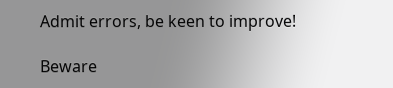Admit errors, be keen to improve!

Beware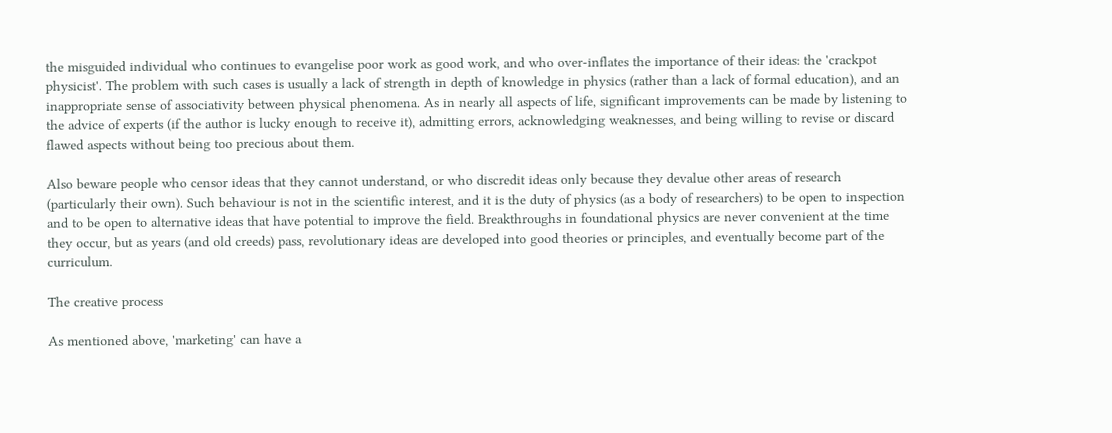the misguided individual who continues to evangelise poor work as good work, and who over-inflates the importance of their ideas: the 'crackpot physicist'. The problem with such cases is usually a lack of strength in depth of knowledge in physics (rather than a lack of formal education), and an inappropriate sense of associativity between physical phenomena. As in nearly all aspects of life, significant improvements can be made by listening to the advice of experts (if the author is lucky enough to receive it), admitting errors, acknowledging weaknesses, and being willing to revise or discard flawed aspects without being too precious about them.

Also beware people who censor ideas that they cannot understand, or who discredit ideas only because they devalue other areas of research (particularly their own). Such behaviour is not in the scientific interest, and it is the duty of physics (as a body of researchers) to be open to inspection and to be open to alternative ideas that have potential to improve the field. Breakthroughs in foundational physics are never convenient at the time they occur, but as years (and old creeds) pass, revolutionary ideas are developed into good theories or principles, and eventually become part of the curriculum.

The creative process

As mentioned above, 'marketing' can have a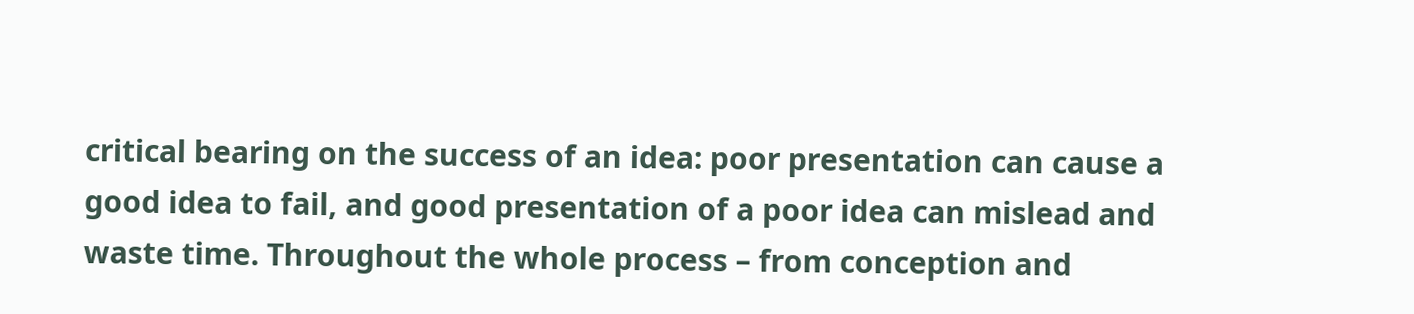critical bearing on the success of an idea: poor presentation can cause a good idea to fail, and good presentation of a poor idea can mislead and waste time. Throughout the whole process – from conception and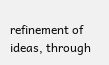refinement of ideas, through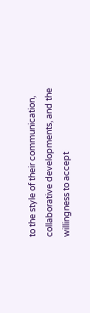to the style of their communication, collaborative developments, and the willingness to accept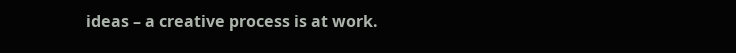ideas – a creative process is at work.